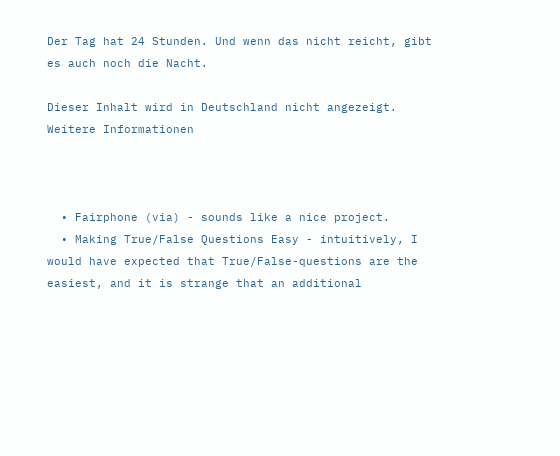Der Tag hat 24 Stunden. Und wenn das nicht reicht, gibt es auch noch die Nacht.

Dieser Inhalt wird in Deutschland nicht angezeigt. Weitere Informationen



  • Fairphone (via) - sounds like a nice project.
  • Making True/False Questions Easy - intuitively, I would have expected that True/False-questions are the easiest, and it is strange that an additional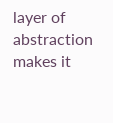layer of abstraction makes it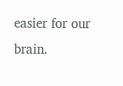easier for our brain.